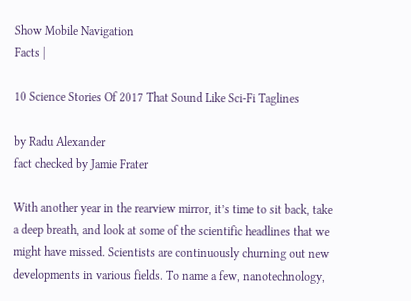Show Mobile Navigation
Facts |

10 Science Stories Of 2017 That Sound Like Sci-Fi Taglines

by Radu Alexander
fact checked by Jamie Frater

With another year in the rearview mirror, it’s time to sit back, take a deep breath, and look at some of the scientific headlines that we might have missed. Scientists are continuously churning out new developments in various fields. To name a few, nanotechnology,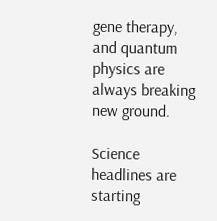gene therapy, and quantum physics are always breaking new ground.

Science headlines are starting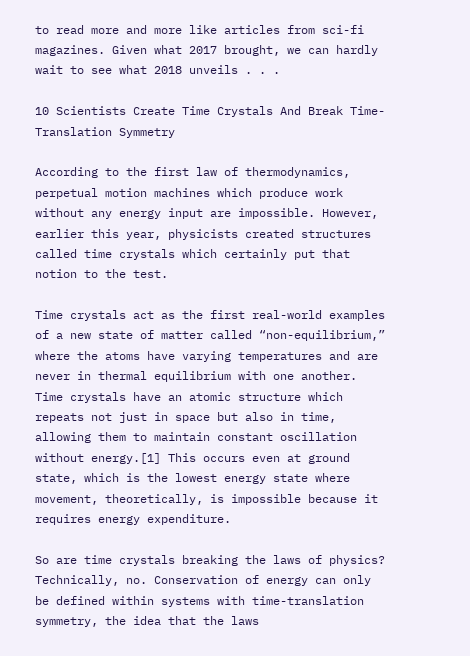to read more and more like articles from sci-fi magazines. Given what 2017 brought, we can hardly wait to see what 2018 unveils . . .

10 Scientists Create Time Crystals And Break Time-Translation Symmetry

According to the first law of thermodynamics, perpetual motion machines which produce work without any energy input are impossible. However, earlier this year, physicists created structures called time crystals which certainly put that notion to the test.

Time crystals act as the first real-world examples of a new state of matter called “non-equilibrium,” where the atoms have varying temperatures and are never in thermal equilibrium with one another. Time crystals have an atomic structure which repeats not just in space but also in time, allowing them to maintain constant oscillation without energy.[1] This occurs even at ground state, which is the lowest energy state where movement, theoretically, is impossible because it requires energy expenditure.

So are time crystals breaking the laws of physics? Technically, no. Conservation of energy can only be defined within systems with time-translation symmetry, the idea that the laws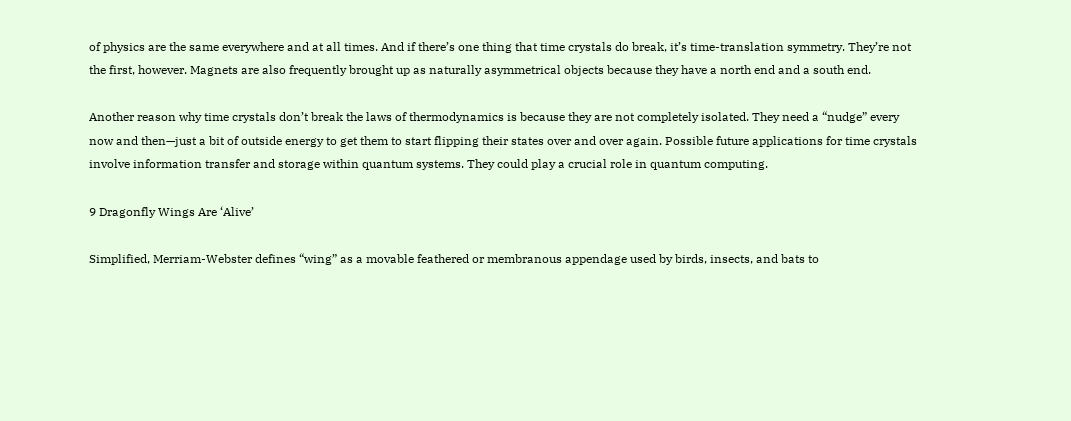of physics are the same everywhere and at all times. And if there’s one thing that time crystals do break, it’s time-translation symmetry. They’re not the first, however. Magnets are also frequently brought up as naturally asymmetrical objects because they have a north end and a south end.

Another reason why time crystals don’t break the laws of thermodynamics is because they are not completely isolated. They need a “nudge” every now and then—just a bit of outside energy to get them to start flipping their states over and over again. Possible future applications for time crystals involve information transfer and storage within quantum systems. They could play a crucial role in quantum computing.

9 Dragonfly Wings Are ‘Alive’

Simplified, Merriam-Webster defines “wing” as a movable feathered or membranous appendage used by birds, insects, and bats to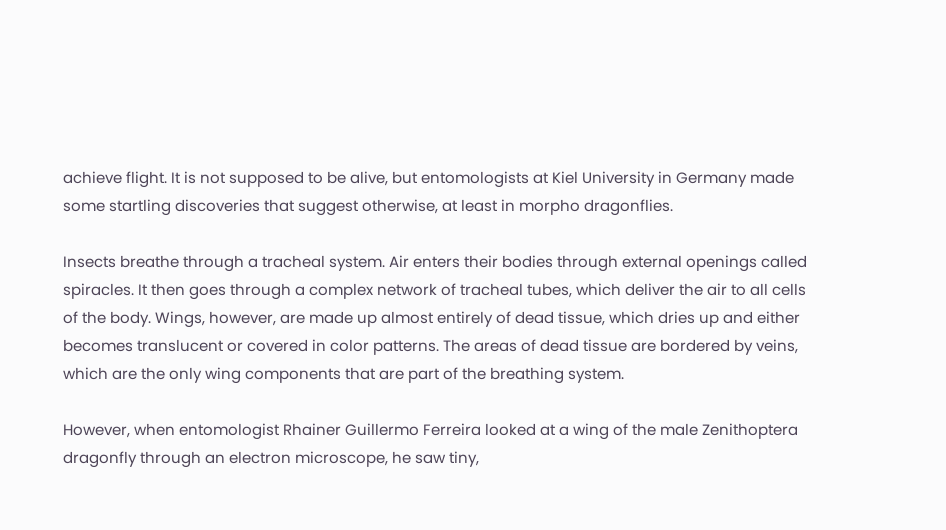achieve flight. It is not supposed to be alive, but entomologists at Kiel University in Germany made some startling discoveries that suggest otherwise, at least in morpho dragonflies.

Insects breathe through a tracheal system. Air enters their bodies through external openings called spiracles. It then goes through a complex network of tracheal tubes, which deliver the air to all cells of the body. Wings, however, are made up almost entirely of dead tissue, which dries up and either becomes translucent or covered in color patterns. The areas of dead tissue are bordered by veins, which are the only wing components that are part of the breathing system.

However, when entomologist Rhainer Guillermo Ferreira looked at a wing of the male Zenithoptera dragonfly through an electron microscope, he saw tiny,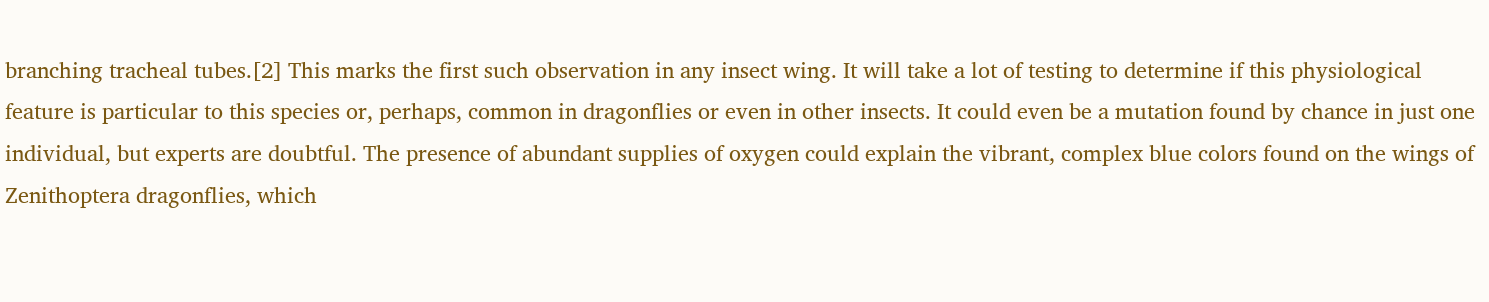branching tracheal tubes.[2] This marks the first such observation in any insect wing. It will take a lot of testing to determine if this physiological feature is particular to this species or, perhaps, common in dragonflies or even in other insects. It could even be a mutation found by chance in just one individual, but experts are doubtful. The presence of abundant supplies of oxygen could explain the vibrant, complex blue colors found on the wings of Zenithoptera dragonflies, which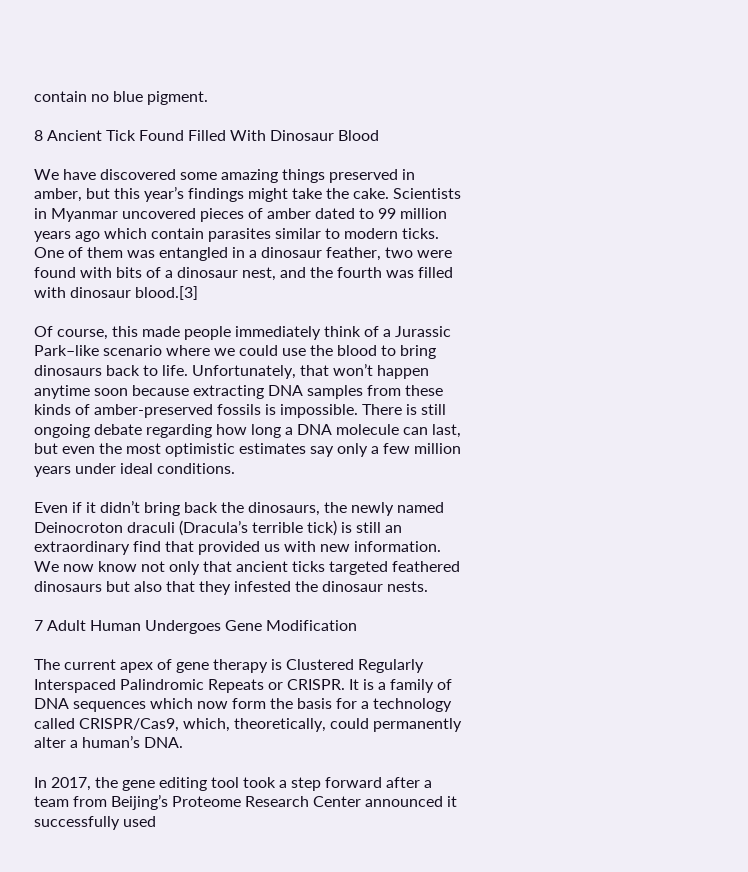contain no blue pigment.

8 Ancient Tick Found Filled With Dinosaur Blood

We have discovered some amazing things preserved in amber, but this year’s findings might take the cake. Scientists in Myanmar uncovered pieces of amber dated to 99 million years ago which contain parasites similar to modern ticks. One of them was entangled in a dinosaur feather, two were found with bits of a dinosaur nest, and the fourth was filled with dinosaur blood.[3]

Of course, this made people immediately think of a Jurassic Park–like scenario where we could use the blood to bring dinosaurs back to life. Unfortunately, that won’t happen anytime soon because extracting DNA samples from these kinds of amber-preserved fossils is impossible. There is still ongoing debate regarding how long a DNA molecule can last, but even the most optimistic estimates say only a few million years under ideal conditions.

Even if it didn’t bring back the dinosaurs, the newly named Deinocroton draculi (Dracula’s terrible tick) is still an extraordinary find that provided us with new information. We now know not only that ancient ticks targeted feathered dinosaurs but also that they infested the dinosaur nests.

7 Adult Human Undergoes Gene Modification

The current apex of gene therapy is Clustered Regularly Interspaced Palindromic Repeats or CRISPR. It is a family of DNA sequences which now form the basis for a technology called CRISPR/Cas9, which, theoretically, could permanently alter a human’s DNA.

In 2017, the gene editing tool took a step forward after a team from Beijing’s Proteome Research Center announced it successfully used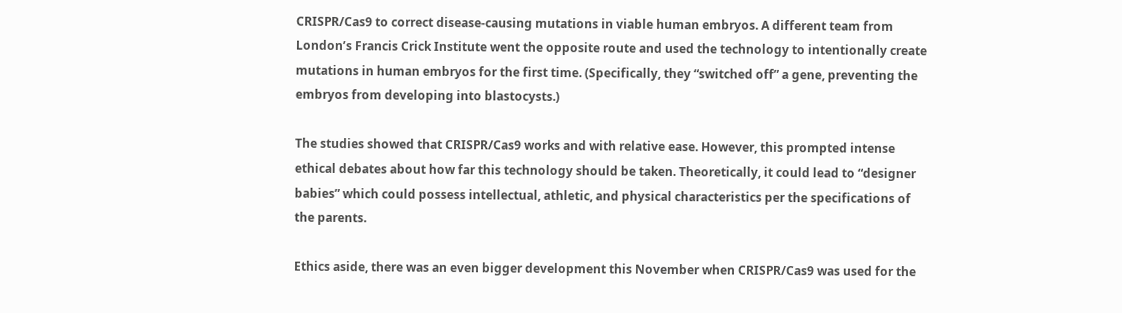CRISPR/Cas9 to correct disease-causing mutations in viable human embryos. A different team from London’s Francis Crick Institute went the opposite route and used the technology to intentionally create mutations in human embryos for the first time. (Specifically, they “switched off” a gene, preventing the embryos from developing into blastocysts.)

The studies showed that CRISPR/Cas9 works and with relative ease. However, this prompted intense ethical debates about how far this technology should be taken. Theoretically, it could lead to “designer babies” which could possess intellectual, athletic, and physical characteristics per the specifications of the parents.

Ethics aside, there was an even bigger development this November when CRISPR/Cas9 was used for the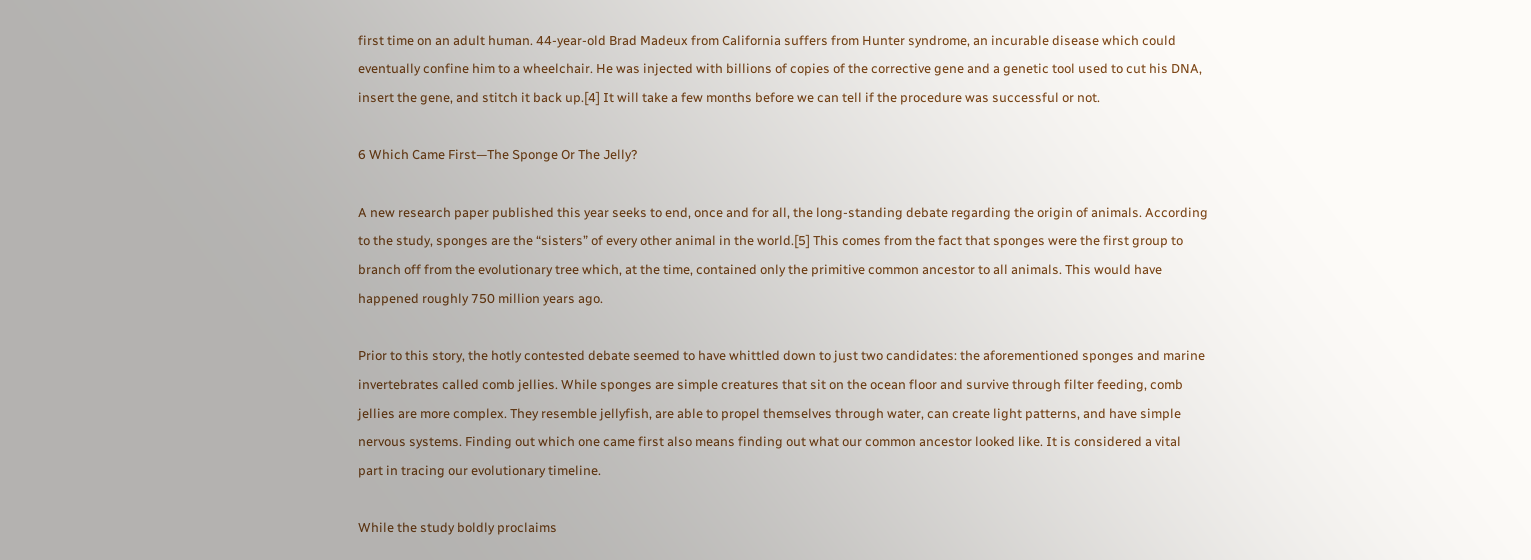first time on an adult human. 44-year-old Brad Madeux from California suffers from Hunter syndrome, an incurable disease which could eventually confine him to a wheelchair. He was injected with billions of copies of the corrective gene and a genetic tool used to cut his DNA, insert the gene, and stitch it back up.[4] It will take a few months before we can tell if the procedure was successful or not.

6 Which Came First—The Sponge Or The Jelly?

A new research paper published this year seeks to end, once and for all, the long-standing debate regarding the origin of animals. According to the study, sponges are the “sisters” of every other animal in the world.[5] This comes from the fact that sponges were the first group to branch off from the evolutionary tree which, at the time, contained only the primitive common ancestor to all animals. This would have happened roughly 750 million years ago.

Prior to this story, the hotly contested debate seemed to have whittled down to just two candidates: the aforementioned sponges and marine invertebrates called comb jellies. While sponges are simple creatures that sit on the ocean floor and survive through filter feeding, comb jellies are more complex. They resemble jellyfish, are able to propel themselves through water, can create light patterns, and have simple nervous systems. Finding out which one came first also means finding out what our common ancestor looked like. It is considered a vital part in tracing our evolutionary timeline.

While the study boldly proclaims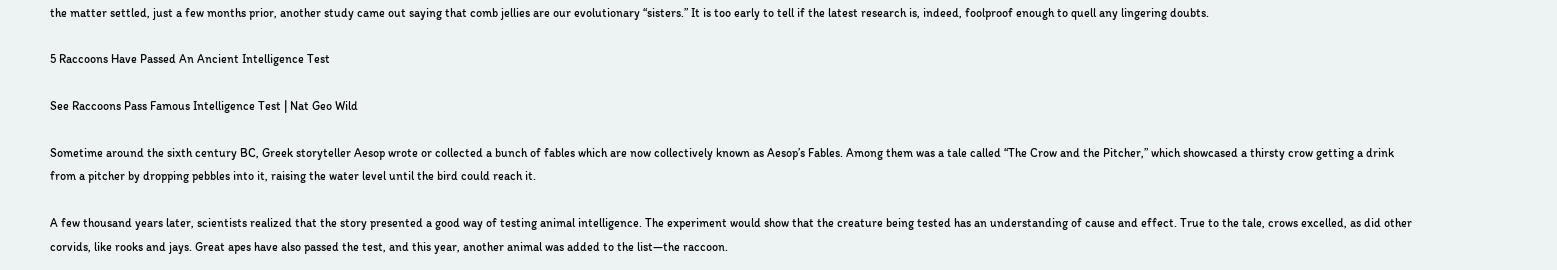the matter settled, just a few months prior, another study came out saying that comb jellies are our evolutionary “sisters.” It is too early to tell if the latest research is, indeed, foolproof enough to quell any lingering doubts.

5 Raccoons Have Passed An Ancient Intelligence Test

See Raccoons Pass Famous Intelligence Test | Nat Geo Wild

Sometime around the sixth century BC, Greek storyteller Aesop wrote or collected a bunch of fables which are now collectively known as Aesop’s Fables. Among them was a tale called “The Crow and the Pitcher,” which showcased a thirsty crow getting a drink from a pitcher by dropping pebbles into it, raising the water level until the bird could reach it.

A few thousand years later, scientists realized that the story presented a good way of testing animal intelligence. The experiment would show that the creature being tested has an understanding of cause and effect. True to the tale, crows excelled, as did other corvids, like rooks and jays. Great apes have also passed the test, and this year, another animal was added to the list—the raccoon.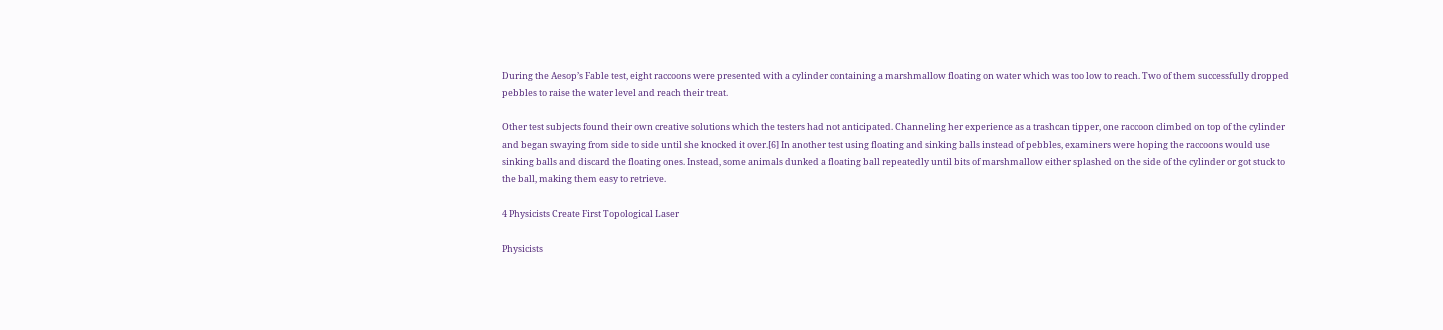During the Aesop’s Fable test, eight raccoons were presented with a cylinder containing a marshmallow floating on water which was too low to reach. Two of them successfully dropped pebbles to raise the water level and reach their treat.

Other test subjects found their own creative solutions which the testers had not anticipated. Channeling her experience as a trashcan tipper, one raccoon climbed on top of the cylinder and began swaying from side to side until she knocked it over.[6] In another test using floating and sinking balls instead of pebbles, examiners were hoping the raccoons would use sinking balls and discard the floating ones. Instead, some animals dunked a floating ball repeatedly until bits of marshmallow either splashed on the side of the cylinder or got stuck to the ball, making them easy to retrieve.

4 Physicists Create First Topological Laser

Physicists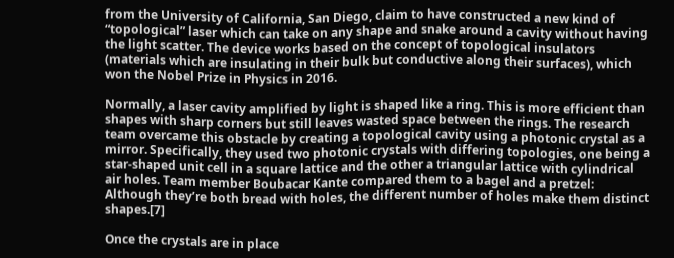from the University of California, San Diego, claim to have constructed a new kind of “topological” laser which can take on any shape and snake around a cavity without having the light scatter. The device works based on the concept of topological insulators (materials which are insulating in their bulk but conductive along their surfaces), which won the Nobel Prize in Physics in 2016.

Normally, a laser cavity amplified by light is shaped like a ring. This is more efficient than shapes with sharp corners but still leaves wasted space between the rings. The research team overcame this obstacle by creating a topological cavity using a photonic crystal as a mirror. Specifically, they used two photonic crystals with differing topologies, one being a star-shaped unit cell in a square lattice and the other a triangular lattice with cylindrical air holes. Team member Boubacar Kante compared them to a bagel and a pretzel: Although they’re both bread with holes, the different number of holes make them distinct shapes.[7]

Once the crystals are in place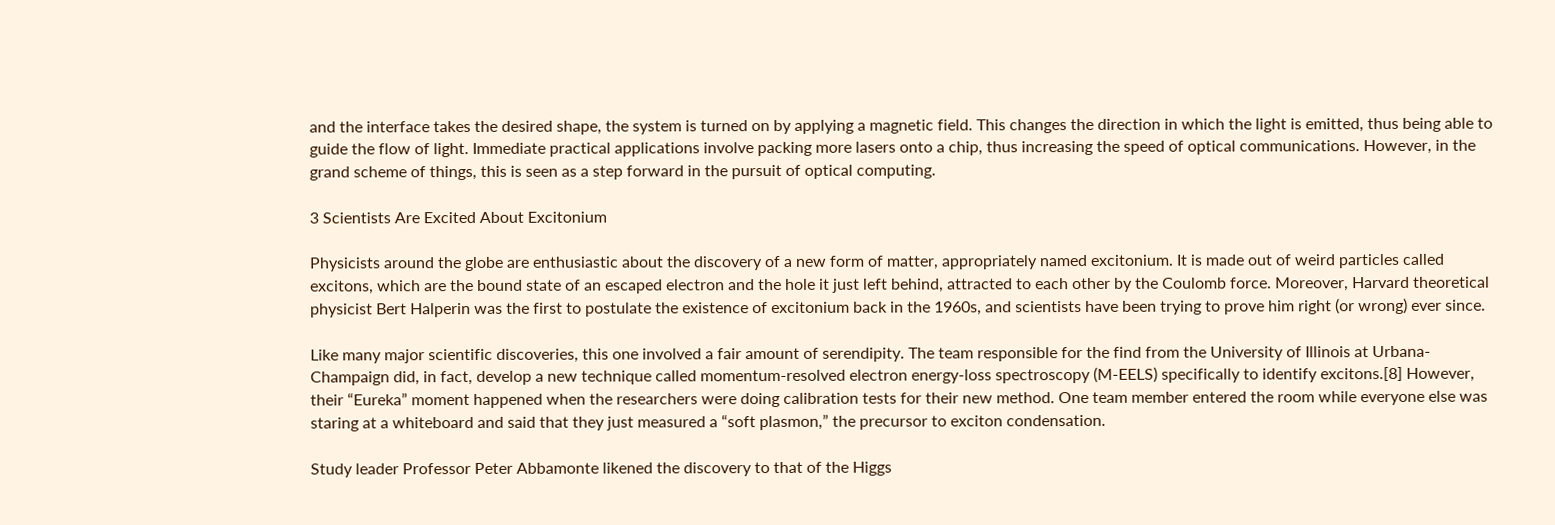and the interface takes the desired shape, the system is turned on by applying a magnetic field. This changes the direction in which the light is emitted, thus being able to guide the flow of light. Immediate practical applications involve packing more lasers onto a chip, thus increasing the speed of optical communications. However, in the grand scheme of things, this is seen as a step forward in the pursuit of optical computing.

3 Scientists Are Excited About Excitonium

Physicists around the globe are enthusiastic about the discovery of a new form of matter, appropriately named excitonium. It is made out of weird particles called excitons, which are the bound state of an escaped electron and the hole it just left behind, attracted to each other by the Coulomb force. Moreover, Harvard theoretical physicist Bert Halperin was the first to postulate the existence of excitonium back in the 1960s, and scientists have been trying to prove him right (or wrong) ever since.

Like many major scientific discoveries, this one involved a fair amount of serendipity. The team responsible for the find from the University of Illinois at Urbana-Champaign did, in fact, develop a new technique called momentum-resolved electron energy-loss spectroscopy (M-EELS) specifically to identify excitons.[8] However, their “Eureka” moment happened when the researchers were doing calibration tests for their new method. One team member entered the room while everyone else was staring at a whiteboard and said that they just measured a “soft plasmon,” the precursor to exciton condensation.

Study leader Professor Peter Abbamonte likened the discovery to that of the Higgs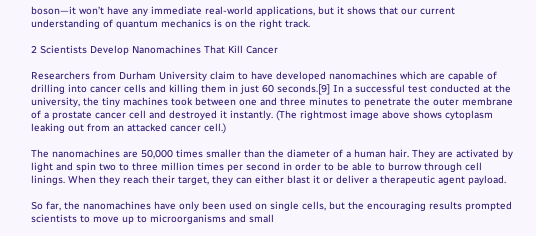boson—it won’t have any immediate real-world applications, but it shows that our current understanding of quantum mechanics is on the right track.

2 Scientists Develop Nanomachines That Kill Cancer

Researchers from Durham University claim to have developed nanomachines which are capable of drilling into cancer cells and killing them in just 60 seconds.[9] In a successful test conducted at the university, the tiny machines took between one and three minutes to penetrate the outer membrane of a prostate cancer cell and destroyed it instantly. (The rightmost image above shows cytoplasm leaking out from an attacked cancer cell.)

The nanomachines are 50,000 times smaller than the diameter of a human hair. They are activated by light and spin two to three million times per second in order to be able to burrow through cell linings. When they reach their target, they can either blast it or deliver a therapeutic agent payload.

So far, the nanomachines have only been used on single cells, but the encouraging results prompted scientists to move up to microorganisms and small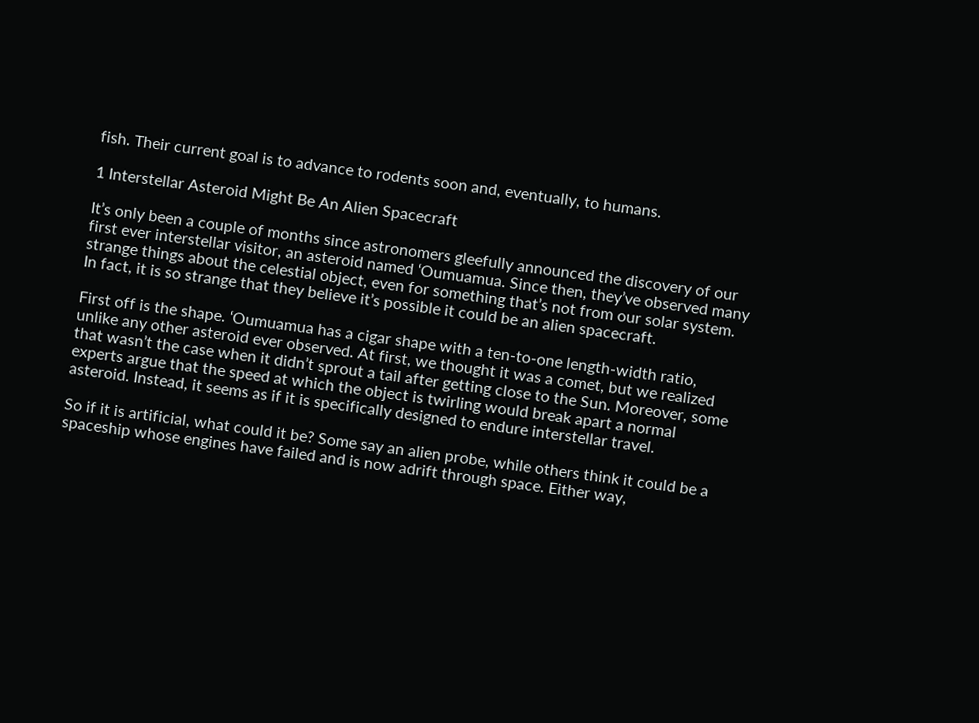fish. Their current goal is to advance to rodents soon and, eventually, to humans.

1 Interstellar Asteroid Might Be An Alien Spacecraft

It’s only been a couple of months since astronomers gleefully announced the discovery of our first ever interstellar visitor, an asteroid named ‘Oumuamua. Since then, they’ve observed many strange things about the celestial object, even for something that’s not from our solar system. In fact, it is so strange that they believe it’s possible it could be an alien spacecraft.

First off is the shape. ‘Oumuamua has a cigar shape with a ten-to-one length-width ratio, unlike any other asteroid ever observed. At first, we thought it was a comet, but we realized that wasn’t the case when it didn’t sprout a tail after getting close to the Sun. Moreover, some experts argue that the speed at which the object is twirling would break apart a normal asteroid. Instead, it seems as if it is specifically designed to endure interstellar travel.

So if it is artificial, what could it be? Some say an alien probe, while others think it could be a spaceship whose engines have failed and is now adrift through space. Either way,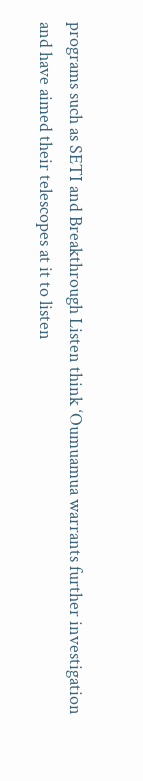programs such as SETI and Breakthrough Listen think ‘Oumuamua warrants further investigation and have aimed their telescopes at it to listen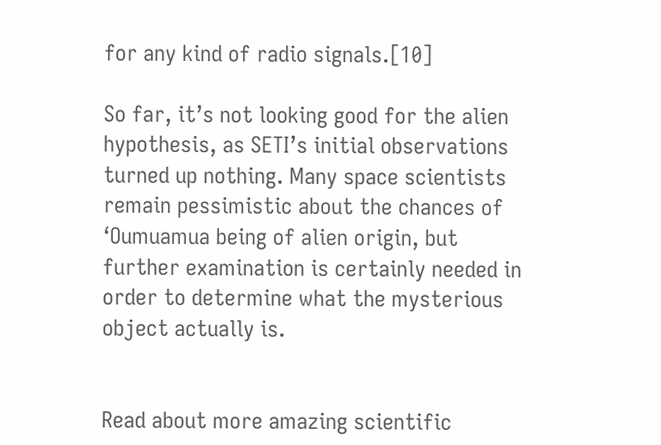for any kind of radio signals.[10]

So far, it’s not looking good for the alien hypothesis, as SETI’s initial observations turned up nothing. Many space scientists remain pessimistic about the chances of ‘Oumuamua being of alien origin, but further examination is certainly needed in order to determine what the mysterious object actually is.


Read about more amazing scientific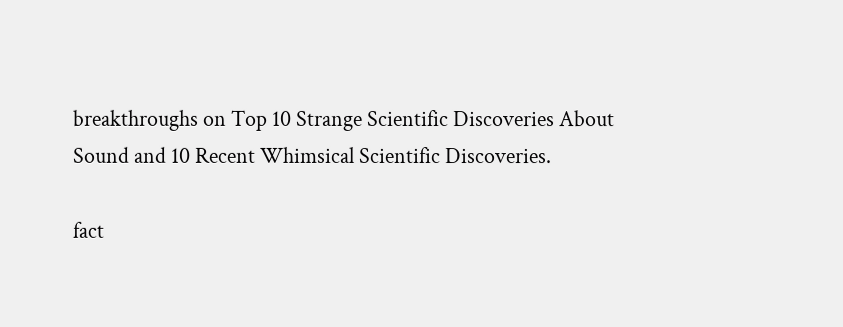breakthroughs on Top 10 Strange Scientific Discoveries About Sound and 10 Recent Whimsical Scientific Discoveries.

fact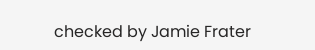checked by Jamie Frater